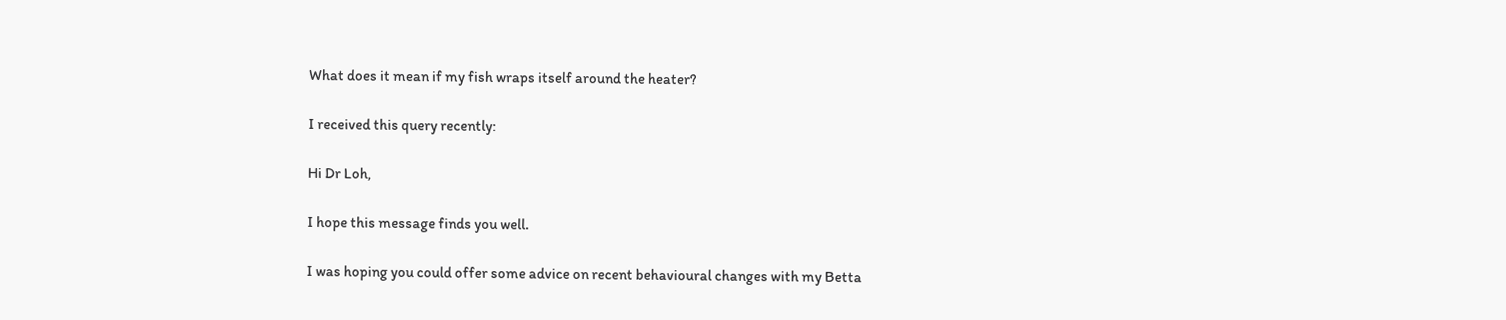What does it mean if my fish wraps itself around the heater?

I received this query recently:

Hi Dr Loh,

I hope this message finds you well.

I was hoping you could offer some advice on recent behavioural changes with my Betta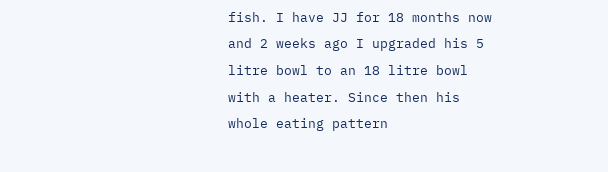fish. I have JJ for 18 months now and 2 weeks ago I upgraded his 5 litre bowl to an 18 litre bowl with a heater. Since then his whole eating pattern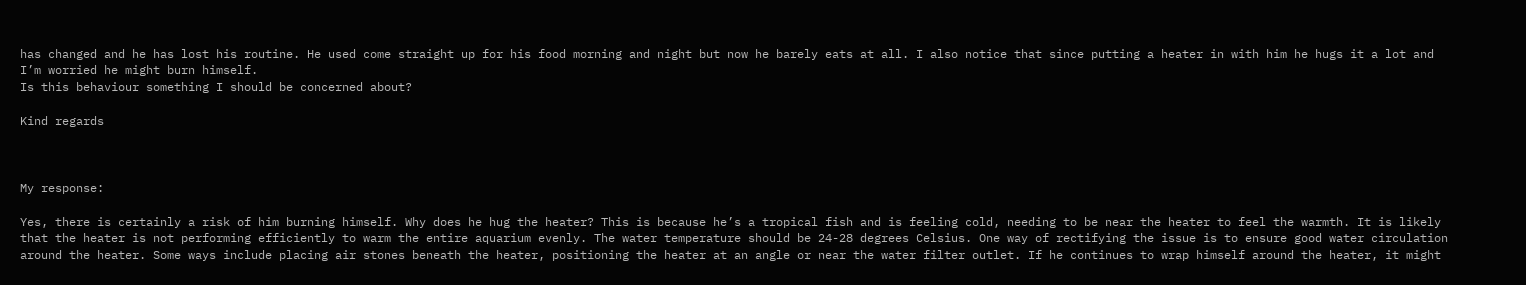has changed and he has lost his routine. He used come straight up for his food morning and night but now he barely eats at all. I also notice that since putting a heater in with him he hugs it a lot and I’m worried he might burn himself.
Is this behaviour something I should be concerned about?

Kind regards



My response:

Yes, there is certainly a risk of him burning himself. Why does he hug the heater? This is because he’s a tropical fish and is feeling cold, needing to be near the heater to feel the warmth. It is likely that the heater is not performing efficiently to warm the entire aquarium evenly. The water temperature should be 24-28 degrees Celsius. One way of rectifying the issue is to ensure good water circulation around the heater. Some ways include placing air stones beneath the heater, positioning the heater at an angle or near the water filter outlet. If he continues to wrap himself around the heater, it might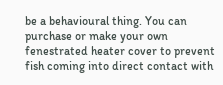be a behavioural thing. You can purchase or make your own fenestrated heater cover to prevent fish coming into direct contact with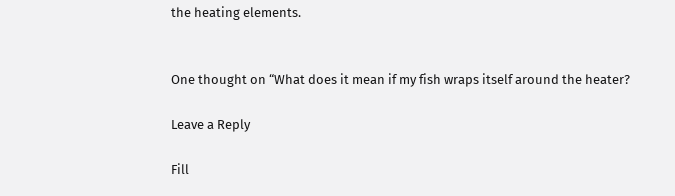the heating elements.


One thought on “What does it mean if my fish wraps itself around the heater?

Leave a Reply

Fill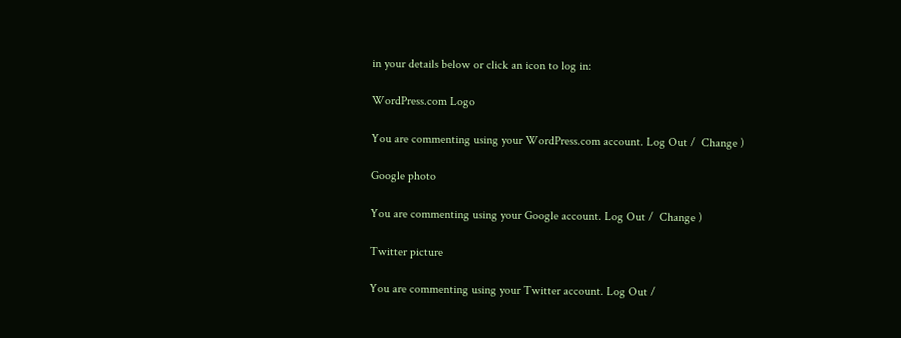in your details below or click an icon to log in:

WordPress.com Logo

You are commenting using your WordPress.com account. Log Out /  Change )

Google photo

You are commenting using your Google account. Log Out /  Change )

Twitter picture

You are commenting using your Twitter account. Log Out /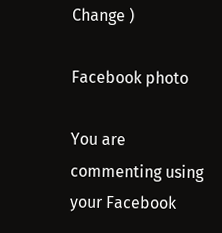Change )

Facebook photo

You are commenting using your Facebook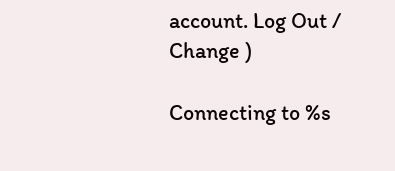account. Log Out /  Change )

Connecting to %s